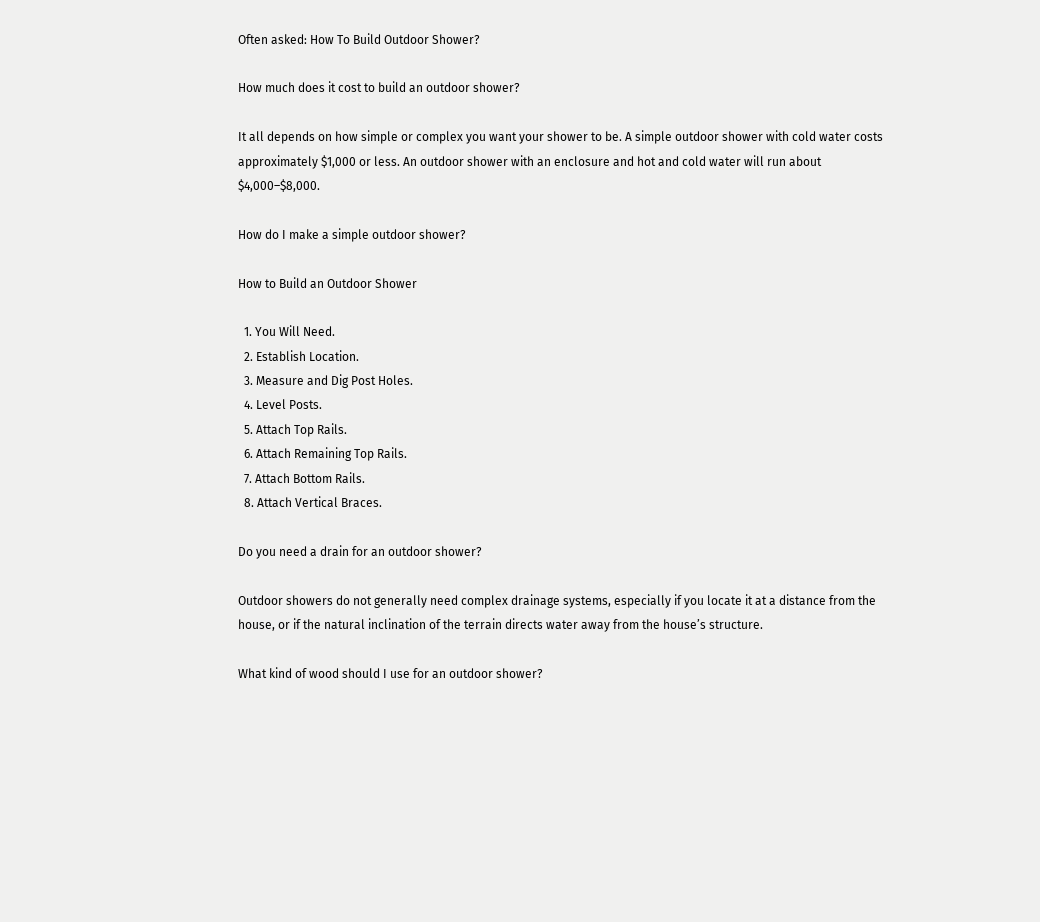Often asked: How To Build Outdoor Shower?

How much does it cost to build an outdoor shower?

It all depends on how simple or complex you want your shower to be. A simple outdoor shower with cold water costs approximately $1,000 or less. An outdoor shower with an enclosure and hot and cold water will run about $4,000–$8,000.

How do I make a simple outdoor shower?

How to Build an Outdoor Shower

  1. You Will Need.
  2. Establish Location.
  3. Measure and Dig Post Holes.
  4. Level Posts.
  5. Attach Top Rails.
  6. Attach Remaining Top Rails.
  7. Attach Bottom Rails.
  8. Attach Vertical Braces.

Do you need a drain for an outdoor shower?

Outdoor showers do not generally need complex drainage systems, especially if you locate it at a distance from the house, or if the natural inclination of the terrain directs water away from the house’s structure.

What kind of wood should I use for an outdoor shower?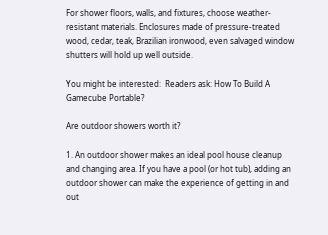For shower floors, walls, and fixtures, choose weather-resistant materials. Enclosures made of pressure-treated wood, cedar, teak, Brazilian ironwood, even salvaged window shutters will hold up well outside.

You might be interested:  Readers ask: How To Build A Gamecube Portable?

Are outdoor showers worth it?

1. An outdoor shower makes an ideal pool house cleanup and changing area. If you have a pool (or hot tub), adding an outdoor shower can make the experience of getting in and out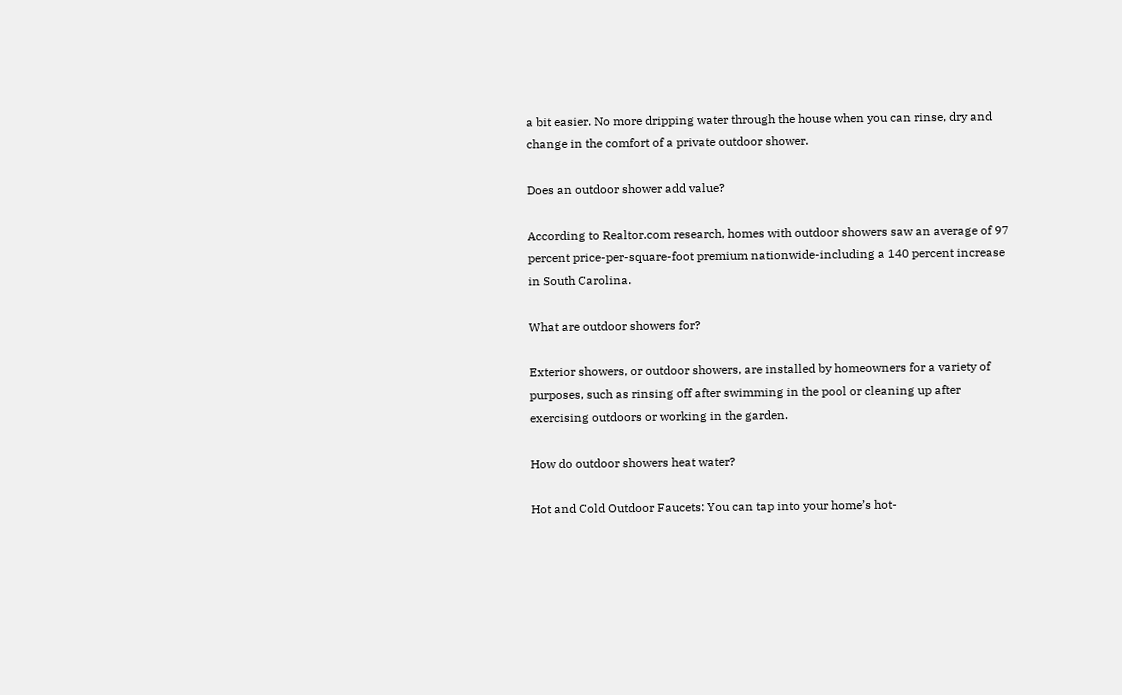a bit easier. No more dripping water through the house when you can rinse, dry and change in the comfort of a private outdoor shower.

Does an outdoor shower add value?

According to Realtor.com research, homes with outdoor showers saw an average of 97 percent price-per-square-foot premium nationwide-including a 140 percent increase in South Carolina.

What are outdoor showers for?

Exterior showers, or outdoor showers, are installed by homeowners for a variety of purposes, such as rinsing off after swimming in the pool or cleaning up after exercising outdoors or working in the garden.

How do outdoor showers heat water?

Hot and Cold Outdoor Faucets: You can tap into your home’s hot-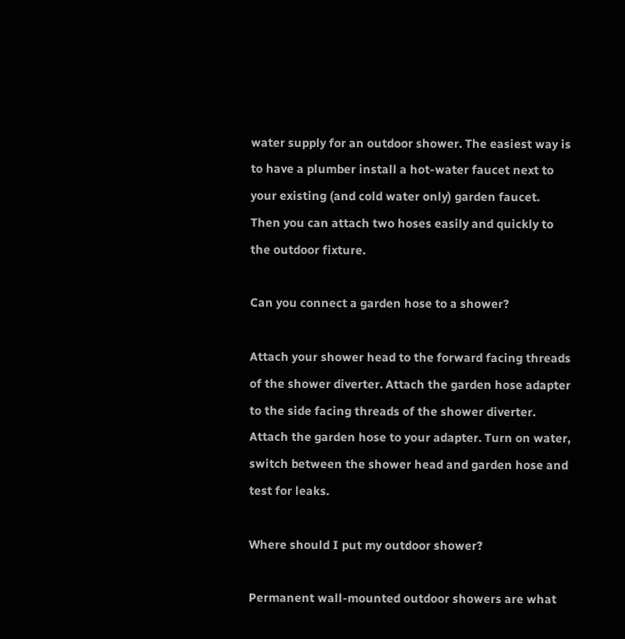water supply for an outdoor shower. The easiest way is to have a plumber install a hot-water faucet next to your existing (and cold water only) garden faucet. Then you can attach two hoses easily and quickly to the outdoor fixture.

Can you connect a garden hose to a shower?

Attach your shower head to the forward facing threads of the shower diverter. Attach the garden hose adapter to the side facing threads of the shower diverter. Attach the garden hose to your adapter. Turn on water, switch between the shower head and garden hose and test for leaks.

Where should I put my outdoor shower?

Permanent wall-mounted outdoor showers are what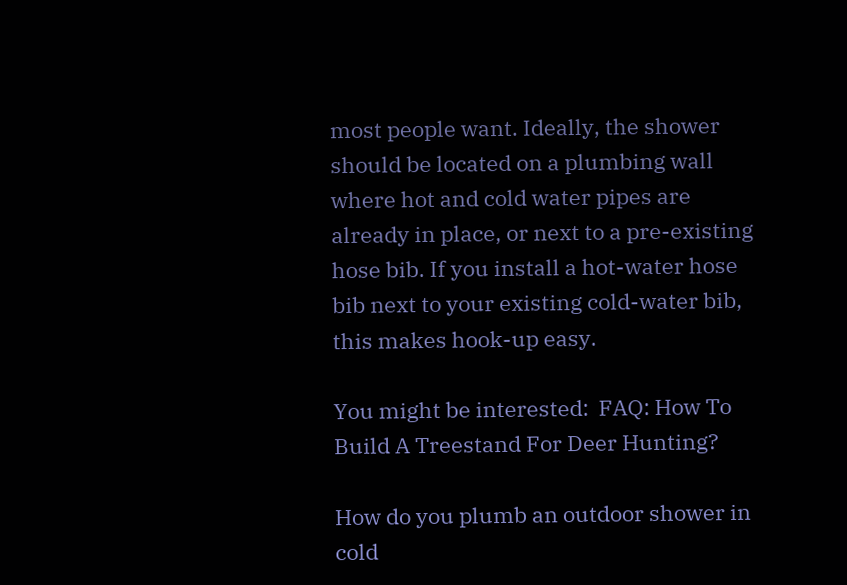most people want. Ideally, the shower should be located on a plumbing wall where hot and cold water pipes are already in place, or next to a pre-existing hose bib. If you install a hot-water hose bib next to your existing cold-water bib, this makes hook-up easy.

You might be interested:  FAQ: How To Build A Treestand For Deer Hunting?

How do you plumb an outdoor shower in cold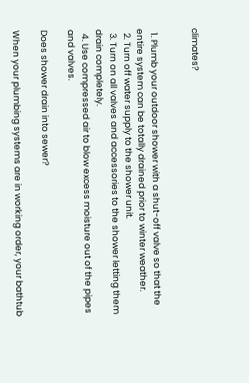climates?


  1. Plumb your outdoor shower with a shut-off valve so that the entire system can be totally drained prior to winter weather.
  2. Turn off water supply to the shower unit.
  3. Turn on all valves and accessories to the shower letting them drain completely.
  4. Use compressed air to blow excess moisture out of the pipes and valves.

Does shower drain into sewer?

When your plumbing systems are in working order, your bathtub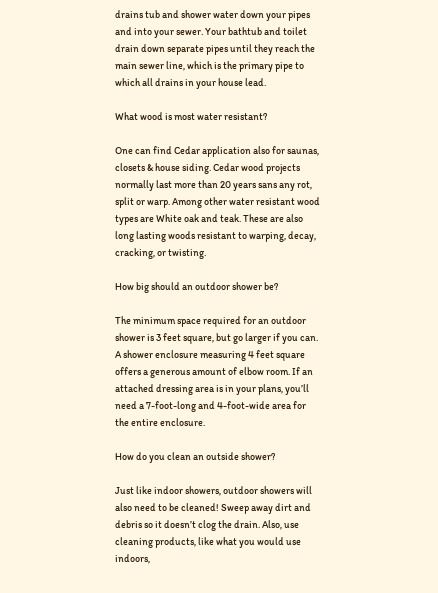drains tub and shower water down your pipes and into your sewer. Your bathtub and toilet drain down separate pipes until they reach the main sewer line, which is the primary pipe to which all drains in your house lead.

What wood is most water resistant?

One can find Cedar application also for saunas, closets & house siding. Cedar wood projects normally last more than 20 years sans any rot, split or warp. Among other water resistant wood types are White oak and teak. These are also long lasting woods resistant to warping, decay, cracking, or twisting.

How big should an outdoor shower be?

The minimum space required for an outdoor shower is 3 feet square, but go larger if you can. A shower enclosure measuring 4 feet square offers a generous amount of elbow room. If an attached dressing area is in your plans, you’ll need a 7-foot-long and 4-foot-wide area for the entire enclosure.

How do you clean an outside shower?

Just like indoor showers, outdoor showers will also need to be cleaned! Sweep away dirt and debris so it doesn’t clog the drain. Also, use cleaning products, like what you would use indoors,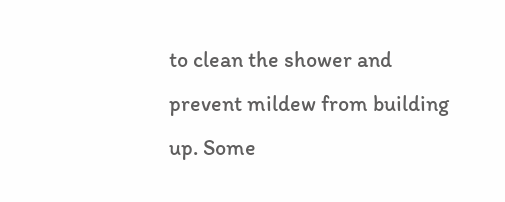to clean the shower and prevent mildew from building up. Some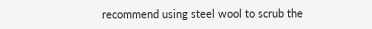recommend using steel wool to scrub the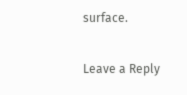surface.

Leave a Reply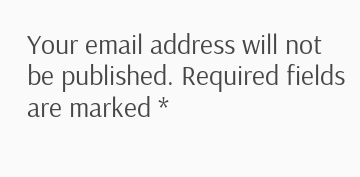Your email address will not be published. Required fields are marked *